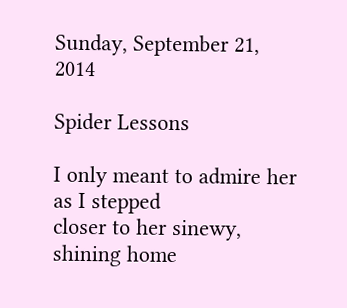Sunday, September 21, 2014

Spider Lessons

I only meant to admire her
as I stepped
closer to her sinewy, shining home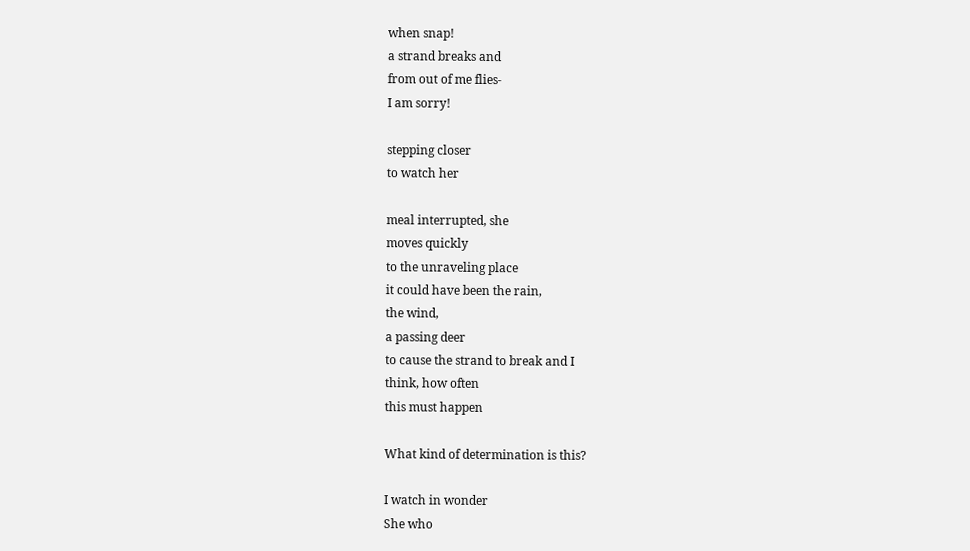when snap!
a strand breaks and
from out of me flies-
I am sorry!

stepping closer
to watch her

meal interrupted, she
moves quickly
to the unraveling place
it could have been the rain,
the wind,
a passing deer
to cause the strand to break and I
think, how often
this must happen

What kind of determination is this?

I watch in wonder
She who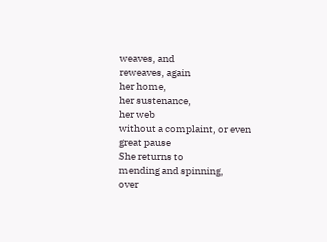weaves, and
reweaves, again
her home,
her sustenance,
her web
without a complaint, or even
great pause
She returns to
mending and spinning,
over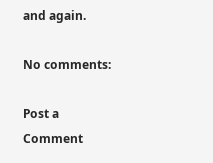and again.

No comments:

Post a Comment